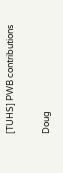[TUHS] PWB contributions

Doug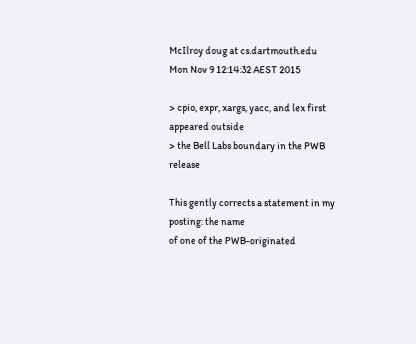McIlroy doug at cs.dartmouth.edu
Mon Nov 9 12:14:32 AEST 2015

> cpio, expr, xargs, yacc, and lex first appeared outside
> the Bell Labs boundary in the PWB release

This gently corrects a statement in my posting: the name
of one of the PWB-originated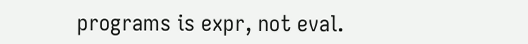programs is expr, not eval.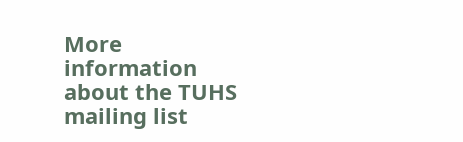More information about the TUHS mailing list